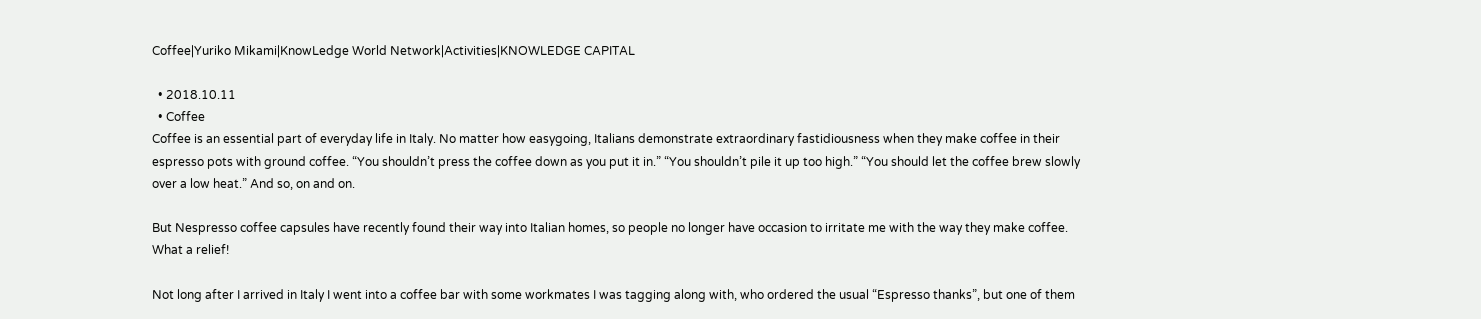Coffee|Yuriko Mikami|KnowLedge World Network|Activities|KNOWLEDGE CAPITAL

  • 2018.10.11
  • Coffee
Coffee is an essential part of everyday life in Italy. No matter how easygoing, Italians demonstrate extraordinary fastidiousness when they make coffee in their espresso pots with ground coffee. “You shouldn’t press the coffee down as you put it in.” “You shouldn’t pile it up too high.” “You should let the coffee brew slowly over a low heat.” And so, on and on.

But Nespresso coffee capsules have recently found their way into Italian homes, so people no longer have occasion to irritate me with the way they make coffee. What a relief!

Not long after I arrived in Italy I went into a coffee bar with some workmates I was tagging along with, who ordered the usual “Espresso thanks”, but one of them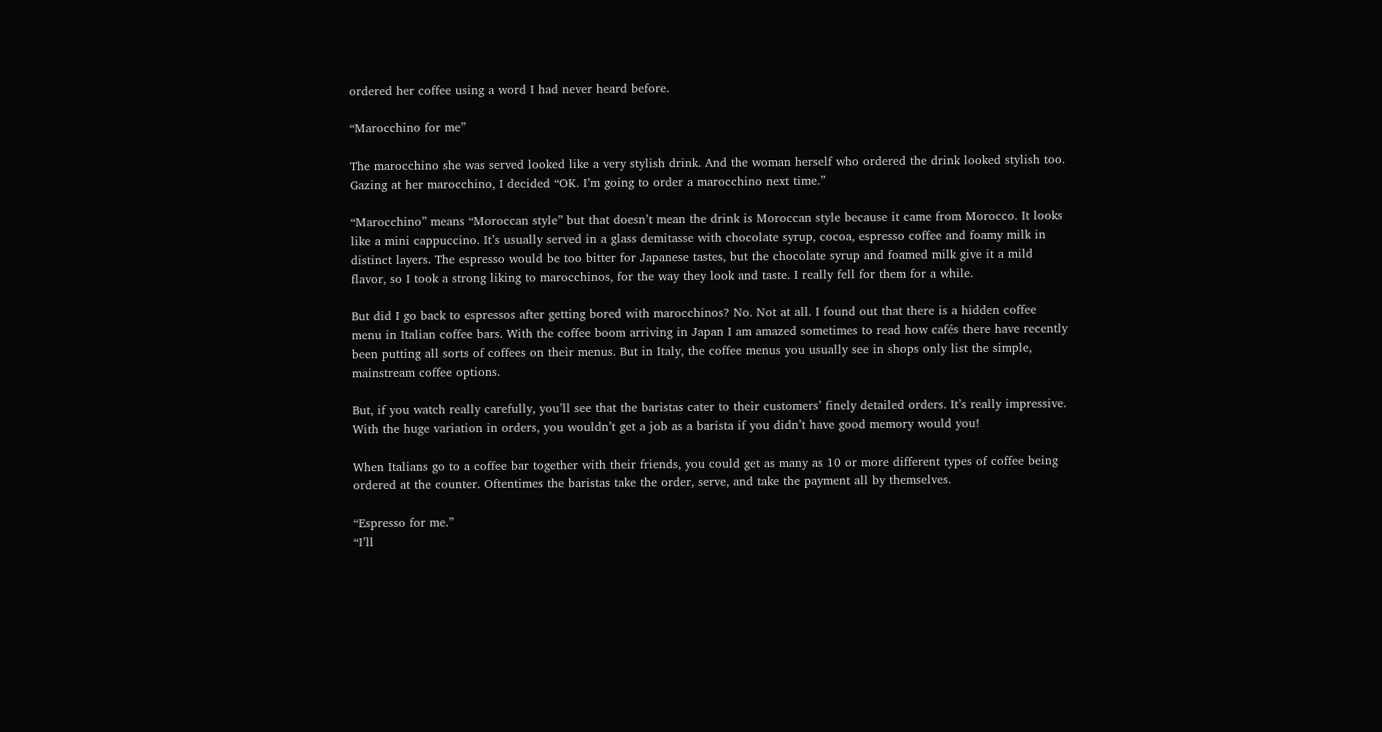ordered her coffee using a word I had never heard before.

“Marocchino for me”

The marocchino she was served looked like a very stylish drink. And the woman herself who ordered the drink looked stylish too. Gazing at her marocchino, I decided “OK. I’m going to order a marocchino next time.”

“Marocchino” means “Moroccan style” but that doesn’t mean the drink is Moroccan style because it came from Morocco. It looks like a mini cappuccino. It’s usually served in a glass demitasse with chocolate syrup, cocoa, espresso coffee and foamy milk in distinct layers. The espresso would be too bitter for Japanese tastes, but the chocolate syrup and foamed milk give it a mild flavor, so I took a strong liking to marocchinos, for the way they look and taste. I really fell for them for a while.

But did I go back to espressos after getting bored with marocchinos? No. Not at all. I found out that there is a hidden coffee menu in Italian coffee bars. With the coffee boom arriving in Japan I am amazed sometimes to read how cafés there have recently been putting all sorts of coffees on their menus. But in Italy, the coffee menus you usually see in shops only list the simple, mainstream coffee options.

But, if you watch really carefully, you’ll see that the baristas cater to their customers’ finely detailed orders. It’s really impressive. With the huge variation in orders, you wouldn’t get a job as a barista if you didn’t have good memory would you!

When Italians go to a coffee bar together with their friends, you could get as many as 10 or more different types of coffee being ordered at the counter. Oftentimes the baristas take the order, serve, and take the payment all by themselves.

“Espresso for me.”
“I’ll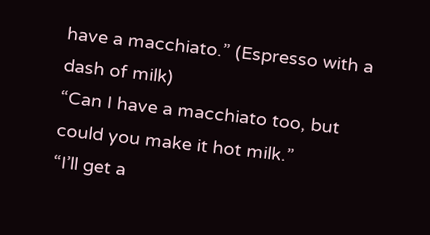have a macchiato.” (Espresso with a dash of milk)
“Can I have a macchiato too, but could you make it hot milk.”
“I’ll get a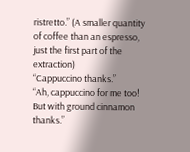ristretto.” (A smaller quantity of coffee than an espresso, just the first part of the extraction)
“Cappuccino thanks.”
“Ah, cappuccino for me too! But with ground cinnamon thanks.”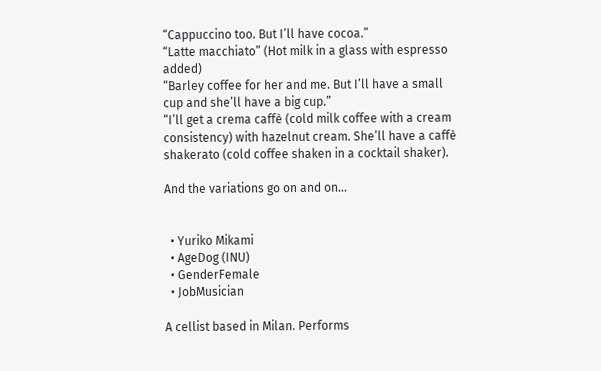“Cappuccino too. But I’ll have cocoa.”
“Latte macchiato” (Hot milk in a glass with espresso added)
“Barley coffee for her and me. But I’ll have a small cup and she’ll have a big cup.”
“I’ll get a crema caffè (cold milk coffee with a cream consistency) with hazelnut cream. She’ll have a caffè shakerato (cold coffee shaken in a cocktail shaker).

And the variations go on and on…


  • Yuriko Mikami
  • AgeDog (INU)
  • GenderFemale
  • JobMusician

A cellist based in Milan. Performs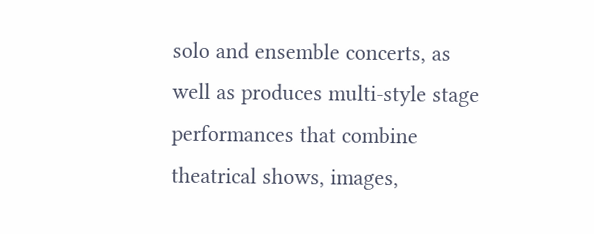solo and ensemble concerts, as well as produces multi-style stage performances that combine theatrical shows, images,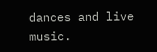dances and live music.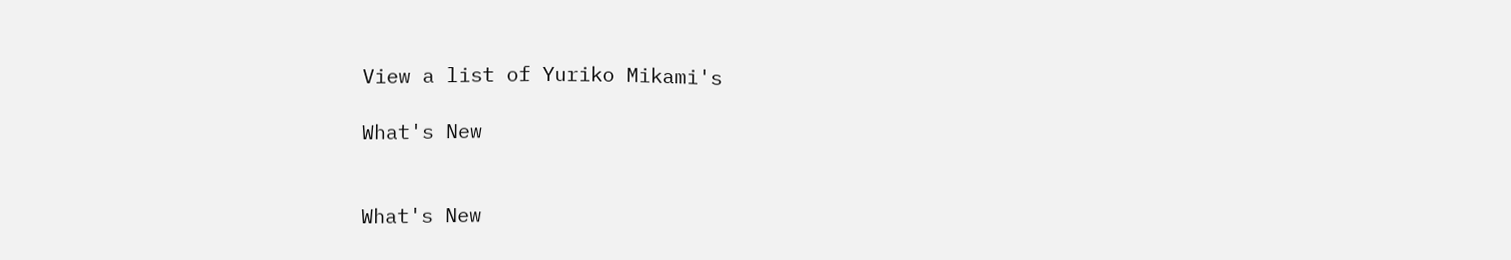View a list of Yuriko Mikami's

What's New


What's New